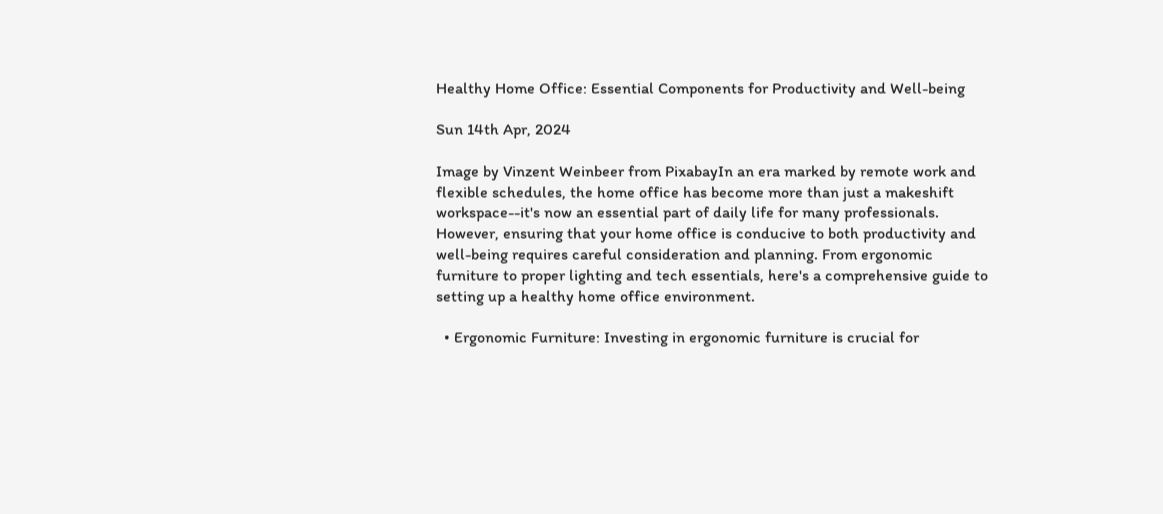Healthy Home Office: Essential Components for Productivity and Well-being

Sun 14th Apr, 2024

Image by Vinzent Weinbeer from PixabayIn an era marked by remote work and flexible schedules, the home office has become more than just a makeshift workspace--it's now an essential part of daily life for many professionals. However, ensuring that your home office is conducive to both productivity and well-being requires careful consideration and planning. From ergonomic furniture to proper lighting and tech essentials, here's a comprehensive guide to setting up a healthy home office environment.

  • Ergonomic Furniture: Investing in ergonomic furniture is crucial for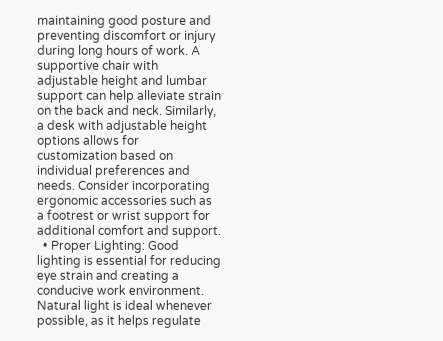maintaining good posture and preventing discomfort or injury during long hours of work. A supportive chair with adjustable height and lumbar support can help alleviate strain on the back and neck. Similarly, a desk with adjustable height options allows for customization based on individual preferences and needs. Consider incorporating ergonomic accessories such as a footrest or wrist support for additional comfort and support.
  • Proper Lighting: Good lighting is essential for reducing eye strain and creating a conducive work environment. Natural light is ideal whenever possible, as it helps regulate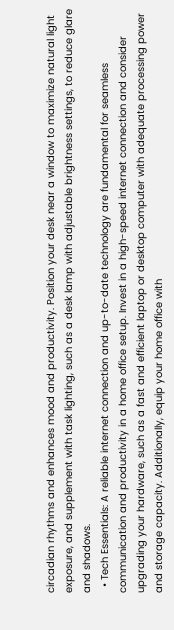circadian rhythms and enhances mood and productivity. Position your desk near a window to maximize natural light exposure, and supplement with task lighting, such as a desk lamp with adjustable brightness settings, to reduce glare and shadows.
  • Tech Essentials: A reliable internet connection and up-to-date technology are fundamental for seamless communication and productivity in a home office setup. Invest in a high-speed internet connection and consider upgrading your hardware, such as a fast and efficient laptop or desktop computer with adequate processing power and storage capacity. Additionally, equip your home office with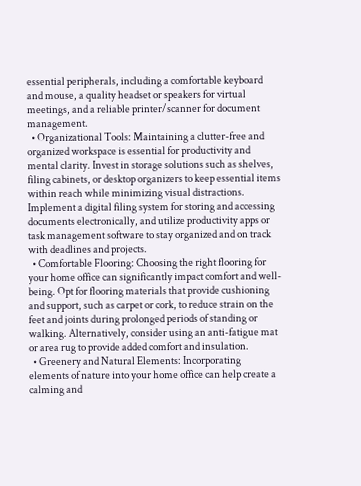essential peripherals, including a comfortable keyboard and mouse, a quality headset or speakers for virtual meetings, and a reliable printer/scanner for document management.
  • Organizational Tools: Maintaining a clutter-free and organized workspace is essential for productivity and mental clarity. Invest in storage solutions such as shelves, filing cabinets, or desktop organizers to keep essential items within reach while minimizing visual distractions. Implement a digital filing system for storing and accessing documents electronically, and utilize productivity apps or task management software to stay organized and on track with deadlines and projects.
  • Comfortable Flooring: Choosing the right flooring for your home office can significantly impact comfort and well-being. Opt for flooring materials that provide cushioning and support, such as carpet or cork, to reduce strain on the feet and joints during prolonged periods of standing or walking. Alternatively, consider using an anti-fatigue mat or area rug to provide added comfort and insulation.
  • Greenery and Natural Elements: Incorporating elements of nature into your home office can help create a calming and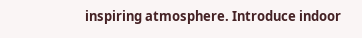inspiring atmosphere. Introduce indoor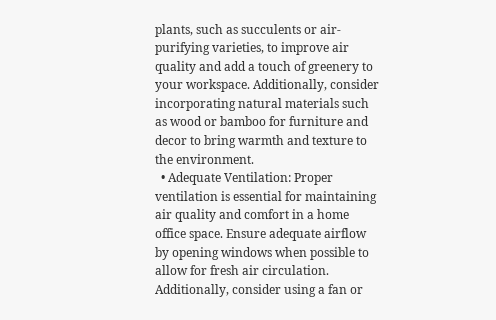plants, such as succulents or air-purifying varieties, to improve air quality and add a touch of greenery to your workspace. Additionally, consider incorporating natural materials such as wood or bamboo for furniture and decor to bring warmth and texture to the environment.
  • Adequate Ventilation: Proper ventilation is essential for maintaining air quality and comfort in a home office space. Ensure adequate airflow by opening windows when possible to allow for fresh air circulation. Additionally, consider using a fan or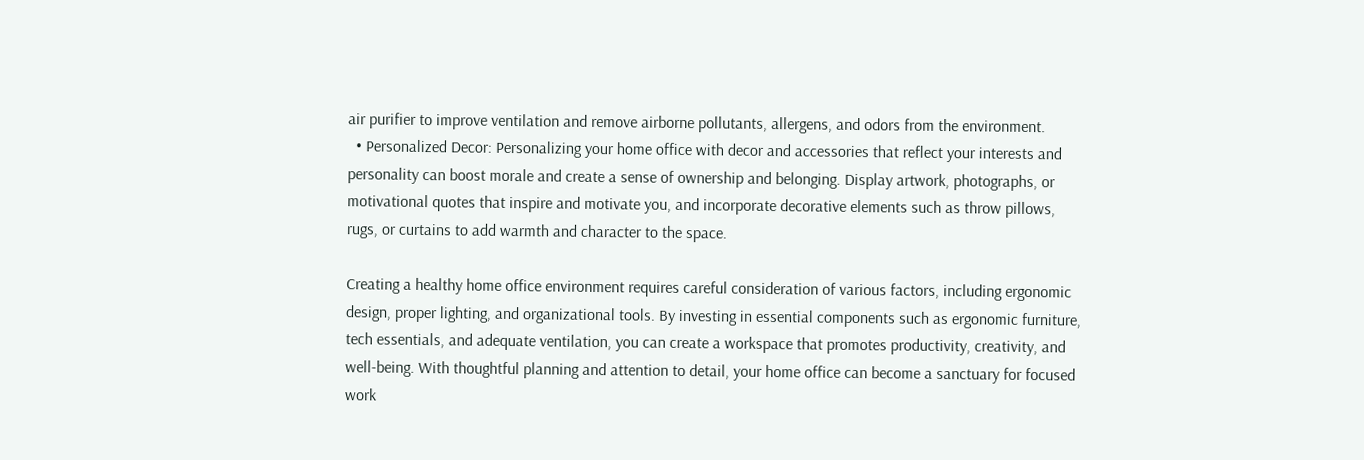air purifier to improve ventilation and remove airborne pollutants, allergens, and odors from the environment.
  • Personalized Decor: Personalizing your home office with decor and accessories that reflect your interests and personality can boost morale and create a sense of ownership and belonging. Display artwork, photographs, or motivational quotes that inspire and motivate you, and incorporate decorative elements such as throw pillows, rugs, or curtains to add warmth and character to the space.

Creating a healthy home office environment requires careful consideration of various factors, including ergonomic design, proper lighting, and organizational tools. By investing in essential components such as ergonomic furniture, tech essentials, and adequate ventilation, you can create a workspace that promotes productivity, creativity, and well-being. With thoughtful planning and attention to detail, your home office can become a sanctuary for focused work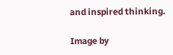and inspired thinking.

Image by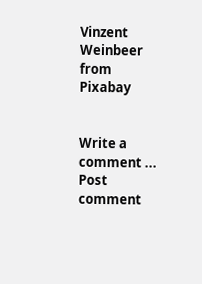Vinzent Weinbeer from Pixabay


Write a comment ...
Post comment